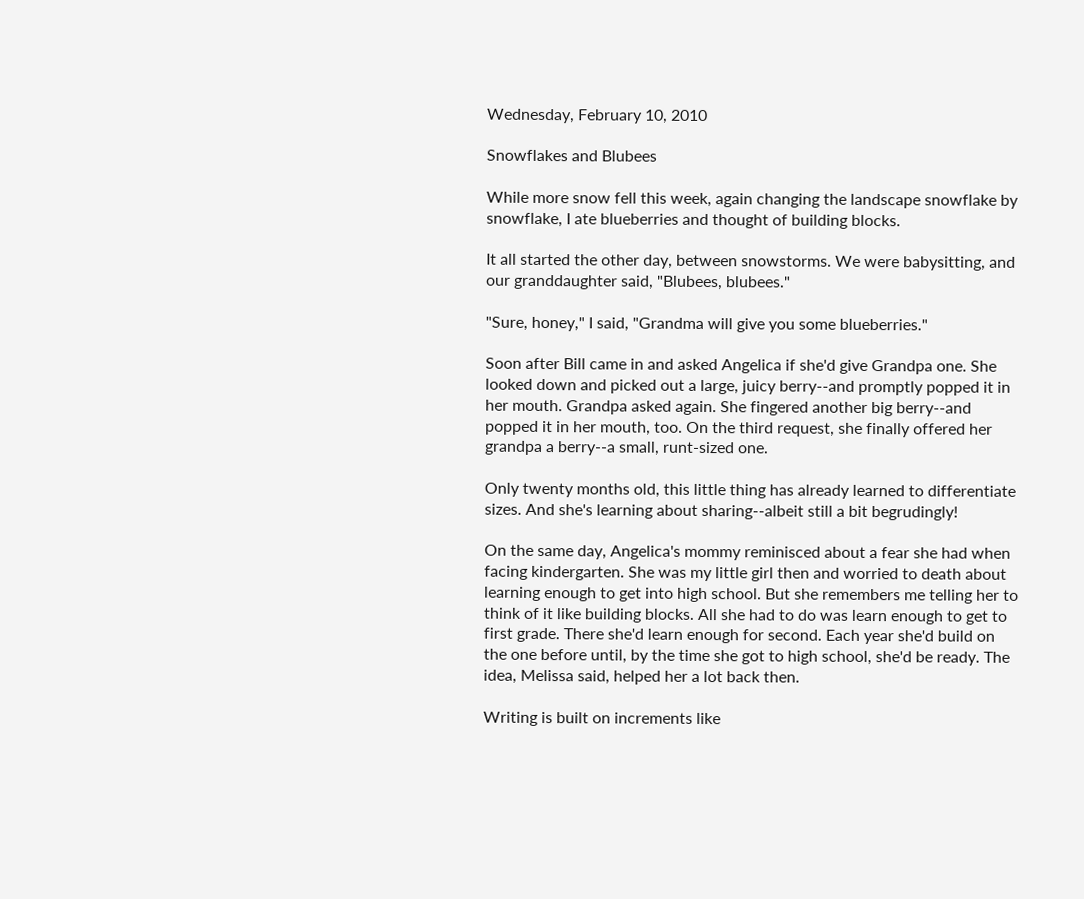Wednesday, February 10, 2010

Snowflakes and Blubees

While more snow fell this week, again changing the landscape snowflake by snowflake, I ate blueberries and thought of building blocks.

It all started the other day, between snowstorms. We were babysitting, and our granddaughter said, "Blubees, blubees."

"Sure, honey," I said, "Grandma will give you some blueberries."

Soon after Bill came in and asked Angelica if she'd give Grandpa one. She looked down and picked out a large, juicy berry--and promptly popped it in her mouth. Grandpa asked again. She fingered another big berry--and popped it in her mouth, too. On the third request, she finally offered her grandpa a berry--a small, runt-sized one.

Only twenty months old, this little thing has already learned to differentiate sizes. And she's learning about sharing--albeit still a bit begrudingly!

On the same day, Angelica's mommy reminisced about a fear she had when facing kindergarten. She was my little girl then and worried to death about learning enough to get into high school. But she remembers me telling her to think of it like building blocks. All she had to do was learn enough to get to first grade. There she'd learn enough for second. Each year she'd build on the one before until, by the time she got to high school, she'd be ready. The idea, Melissa said, helped her a lot back then.

Writing is built on increments like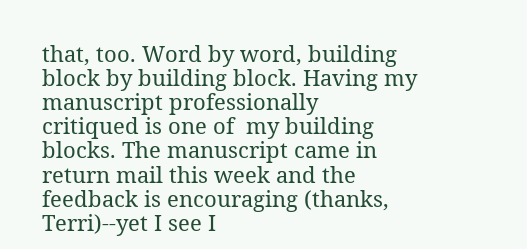that, too. Word by word, building block by building block. Having my manuscript professionally critiqued is one of  my building blocks. The manuscript came in return mail this week and the feedback is encouraging (thanks, Terri)--yet I see I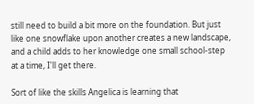still need to build a bit more on the foundation. But just like one snowflake upon another creates a new landscape, and a child adds to her knowledge one small school-step at a time, I'll get there.

Sort of like the skills Angelica is learning that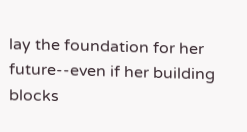lay the foundation for her future--even if her building blocks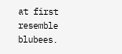at first resemble blubees.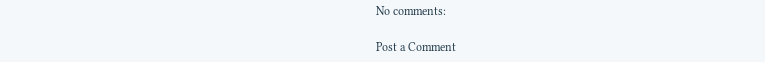No comments:

Post a Comment